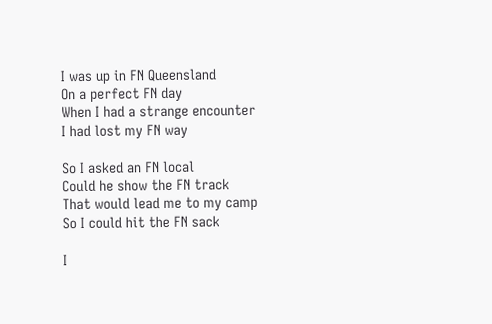I was up in FN Queensland
On a perfect FN day
When I had a strange encounter
I had lost my FN way

So I asked an FN local
Could he show the FN track
That would lead me to my camp
So I could hit the FN sack

I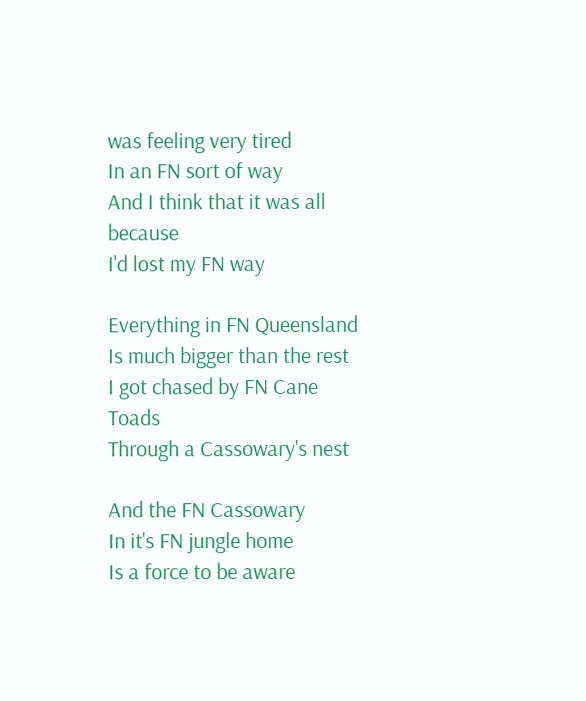was feeling very tired
In an FN sort of way
And I think that it was all because
I'd lost my FN way

Everything in FN Queensland
Is much bigger than the rest
I got chased by FN Cane Toads
Through a Cassowary's nest

And the FN Cassowary
In it's FN jungle home
Is a force to be aware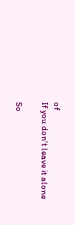of
If you don't leave it alone

So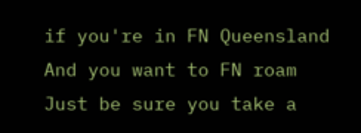if you're in FN Queensland
And you want to FN roam
Just be sure you take a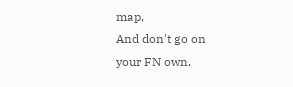map,
And don't go on your FN own.